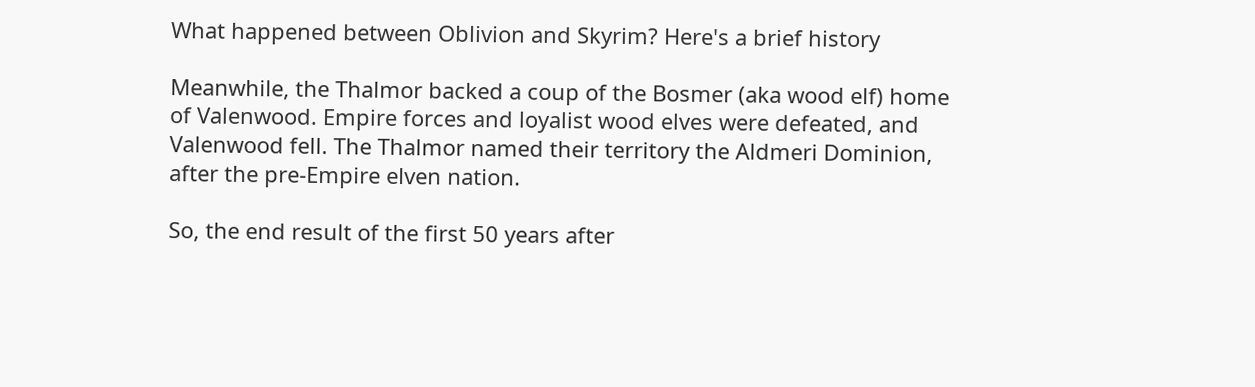What happened between Oblivion and Skyrim? Here's a brief history

Meanwhile, the Thalmor backed a coup of the Bosmer (aka wood elf) home of Valenwood. Empire forces and loyalist wood elves were defeated, and Valenwood fell. The Thalmor named their territory the Aldmeri Dominion, after the pre-Empire elven nation.

So, the end result of the first 50 years after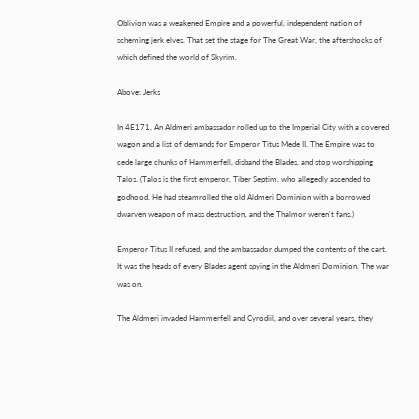Oblivion was a weakened Empire and a powerful, independent nation of scheming jerk elves. That set the stage for The Great War, the aftershocks of which defined the world of Skyrim.

Above: Jerks

In 4E171, An Aldmeri ambassador rolled up to the Imperial City with a covered wagon and a list of demands for Emperor Titus Mede II. The Empire was to cede large chunks of Hammerfell, disband the Blades, and stop worshipping Talos. (Talos is the first emperor, Tiber Septim, who allegedly ascended to godhood. He had steamrolled the old Aldmeri Dominion with a borrowed dwarven weapon of mass destruction, and the Thalmor weren't fans.)

Emperor Titus II refused, and the ambassador dumped the contents of the cart. It was the heads of every Blades agent spying in the Aldmeri Dominion. The war was on.

The Aldmeri invaded Hammerfell and Cyrodiil, and over several years, they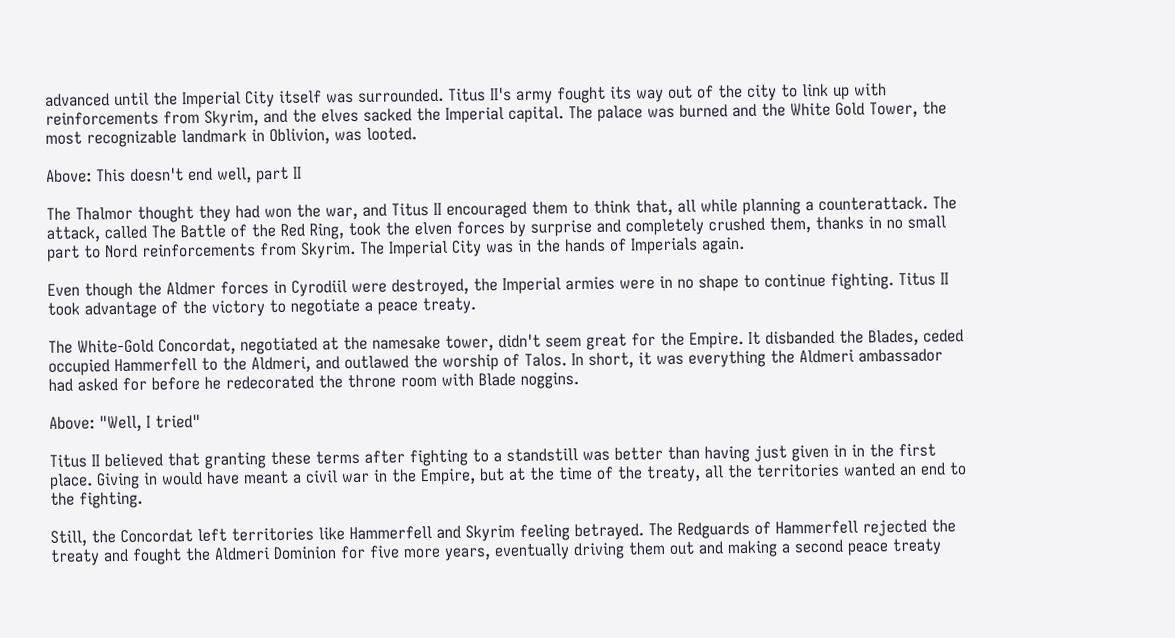advanced until the Imperial City itself was surrounded. Titus II's army fought its way out of the city to link up with reinforcements from Skyrim, and the elves sacked the Imperial capital. The palace was burned and the White Gold Tower, the most recognizable landmark in Oblivion, was looted.

Above: This doesn't end well, part II

The Thalmor thought they had won the war, and Titus II encouraged them to think that, all while planning a counterattack. The attack, called The Battle of the Red Ring, took the elven forces by surprise and completely crushed them, thanks in no small part to Nord reinforcements from Skyrim. The Imperial City was in the hands of Imperials again.

Even though the Aldmer forces in Cyrodiil were destroyed, the Imperial armies were in no shape to continue fighting. Titus II took advantage of the victory to negotiate a peace treaty.

The White-Gold Concordat, negotiated at the namesake tower, didn't seem great for the Empire. It disbanded the Blades, ceded occupied Hammerfell to the Aldmeri, and outlawed the worship of Talos. In short, it was everything the Aldmeri ambassador had asked for before he redecorated the throne room with Blade noggins.

Above: "Well, I tried"

Titus II believed that granting these terms after fighting to a standstill was better than having just given in in the first place. Giving in would have meant a civil war in the Empire, but at the time of the treaty, all the territories wanted an end to the fighting.

Still, the Concordat left territories like Hammerfell and Skyrim feeling betrayed. The Redguards of Hammerfell rejected the treaty and fought the Aldmeri Dominion for five more years, eventually driving them out and making a second peace treaty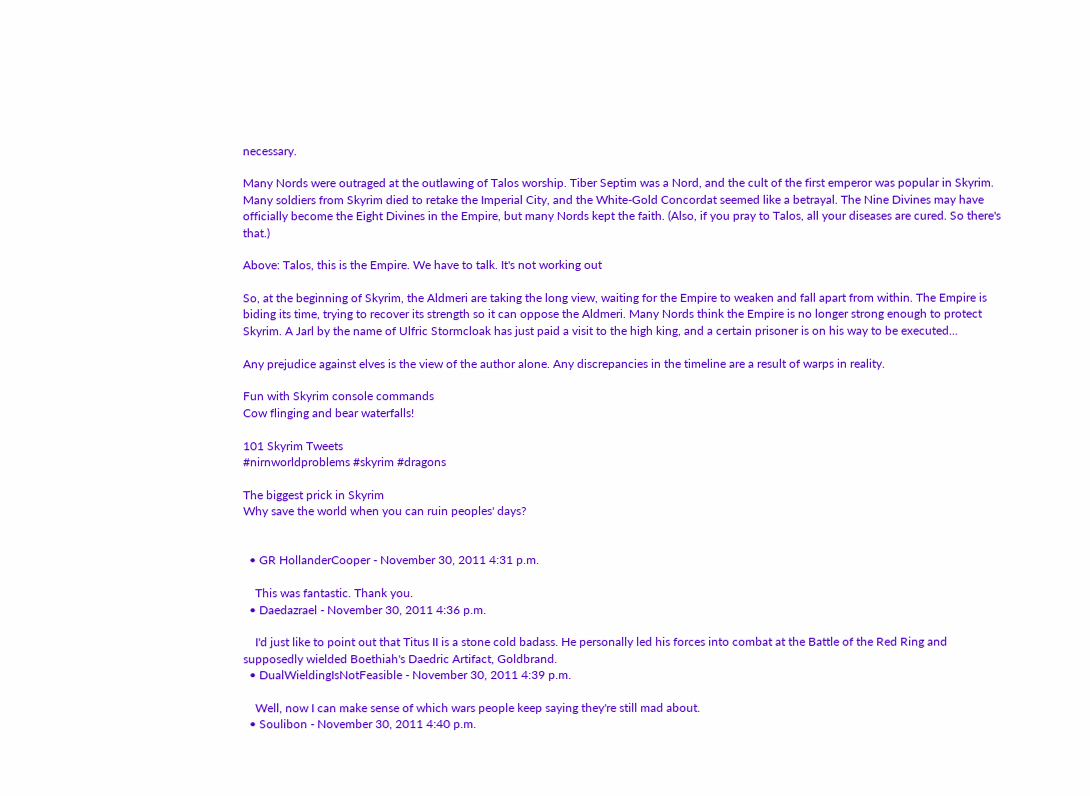necessary.

Many Nords were outraged at the outlawing of Talos worship. Tiber Septim was a Nord, and the cult of the first emperor was popular in Skyrim. Many soldiers from Skyrim died to retake the Imperial City, and the White-Gold Concordat seemed like a betrayal. The Nine Divines may have officially become the Eight Divines in the Empire, but many Nords kept the faith. (Also, if you pray to Talos, all your diseases are cured. So there's that.)

Above: Talos, this is the Empire. We have to talk. It's not working out

So, at the beginning of Skyrim, the Aldmeri are taking the long view, waiting for the Empire to weaken and fall apart from within. The Empire is biding its time, trying to recover its strength so it can oppose the Aldmeri. Many Nords think the Empire is no longer strong enough to protect Skyrim. A Jarl by the name of Ulfric Stormcloak has just paid a visit to the high king, and a certain prisoner is on his way to be executed...

Any prejudice against elves is the view of the author alone. Any discrepancies in the timeline are a result of warps in reality.

Fun with Skyrim console commands
Cow flinging and bear waterfalls!

101 Skyrim Tweets
#nirnworldproblems #skyrim #dragons

The biggest prick in Skyrim
Why save the world when you can ruin peoples' days?


  • GR HollanderCooper - November 30, 2011 4:31 p.m.

    This was fantastic. Thank you.
  • Daedazrael - November 30, 2011 4:36 p.m.

    I'd just like to point out that Titus II is a stone cold badass. He personally led his forces into combat at the Battle of the Red Ring and supposedly wielded Boethiah's Daedric Artifact, Goldbrand.
  • DualWieldingIsNotFeasible - November 30, 2011 4:39 p.m.

    Well, now I can make sense of which wars people keep saying they're still mad about.
  • Soulibon - November 30, 2011 4:40 p.m.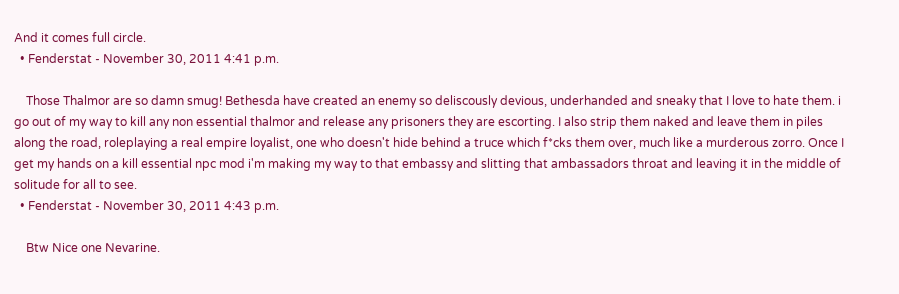And it comes full circle.
  • Fenderstat - November 30, 2011 4:41 p.m.

    Those Thalmor are so damn smug! Bethesda have created an enemy so deliscously devious, underhanded and sneaky that I love to hate them. i go out of my way to kill any non essential thalmor and release any prisoners they are escorting. I also strip them naked and leave them in piles along the road, roleplaying a real empire loyalist, one who doesn't hide behind a truce which f*cks them over, much like a murderous zorro. Once I get my hands on a kill essential npc mod i'm making my way to that embassy and slitting that ambassadors throat and leaving it in the middle of solitude for all to see.
  • Fenderstat - November 30, 2011 4:43 p.m.

    Btw Nice one Nevarine.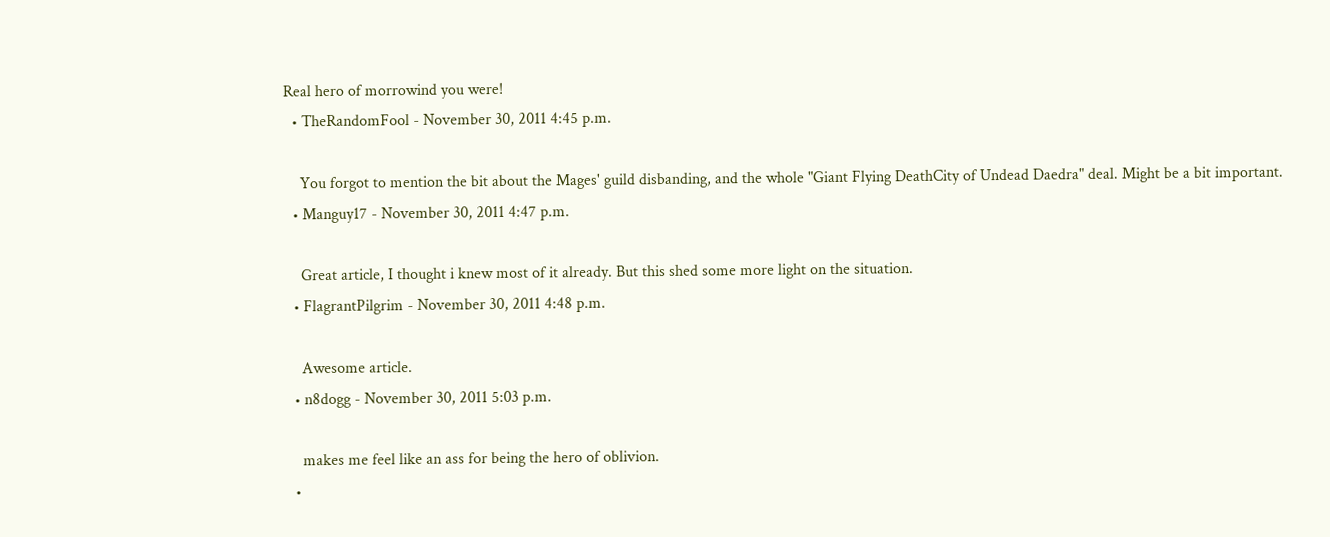Real hero of morrowind you were!
  • TheRandomFool - November 30, 2011 4:45 p.m.

    You forgot to mention the bit about the Mages' guild disbanding, and the whole "Giant Flying DeathCity of Undead Daedra" deal. Might be a bit important.
  • Manguy17 - November 30, 2011 4:47 p.m.

    Great article, I thought i knew most of it already. But this shed some more light on the situation.
  • FlagrantPilgrim - November 30, 2011 4:48 p.m.

    Awesome article.
  • n8dogg - November 30, 2011 5:03 p.m.

    makes me feel like an ass for being the hero of oblivion.
  •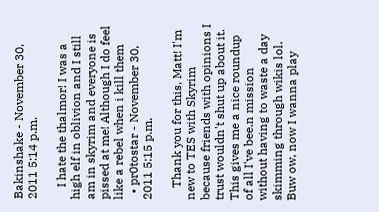Bakinshake - November 30, 2011 5:14 p.m.

    I hate the thalmor! I was a high elf in oblivion and I still am in skyrim and everyone is pissed at me! Although I do feel like a rebel when i kill them
  • pr0tostar - November 30, 2011 5:15 p.m.

    Thank you for this, Matt! I'm new to TES with Skyrim because friends with opinions I trust wouldn't shut up about it. This gives me a nice roundup of all I've bee.n mission without having to waste a day skimming through wikis lol. Buw ow, now I wanna play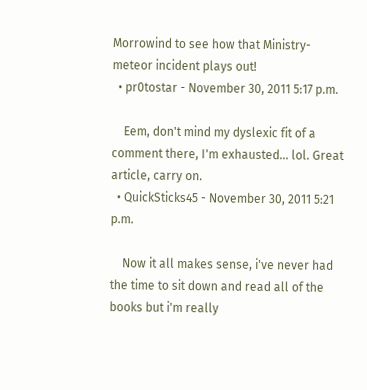Morrowind to see how that Ministry-meteor incident plays out!
  • pr0tostar - November 30, 2011 5:17 p.m.

    Eem, don't mind my dyslexic fit of a comment there, I'm exhausted... lol. Great article, carry on.
  • QuickSticks45 - November 30, 2011 5:21 p.m.

    Now it all makes sense, i've never had the time to sit down and read all of the books but i'm really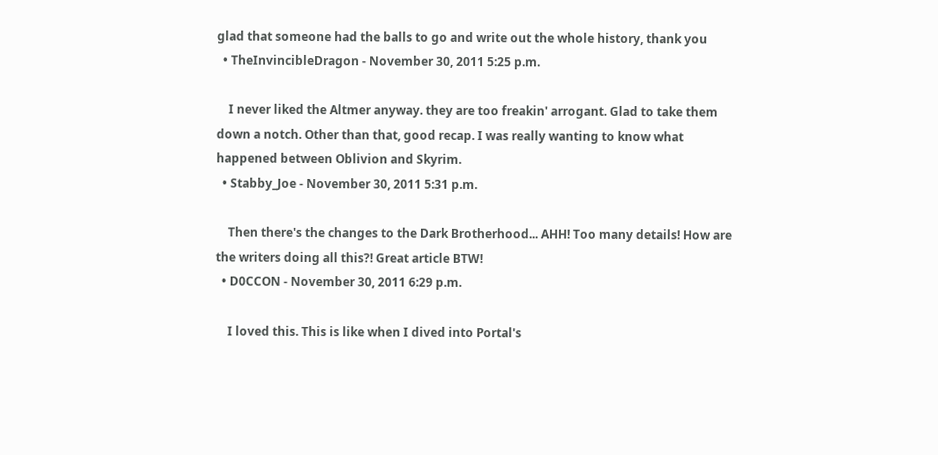glad that someone had the balls to go and write out the whole history, thank you
  • TheInvincibleDragon - November 30, 2011 5:25 p.m.

    I never liked the Altmer anyway. they are too freakin' arrogant. Glad to take them down a notch. Other than that, good recap. I was really wanting to know what happened between Oblivion and Skyrim.
  • Stabby_Joe - November 30, 2011 5:31 p.m.

    Then there's the changes to the Dark Brotherhood... AHH! Too many details! How are the writers doing all this?! Great article BTW!
  • D0CCON - November 30, 2011 6:29 p.m.

    I loved this. This is like when I dived into Portal's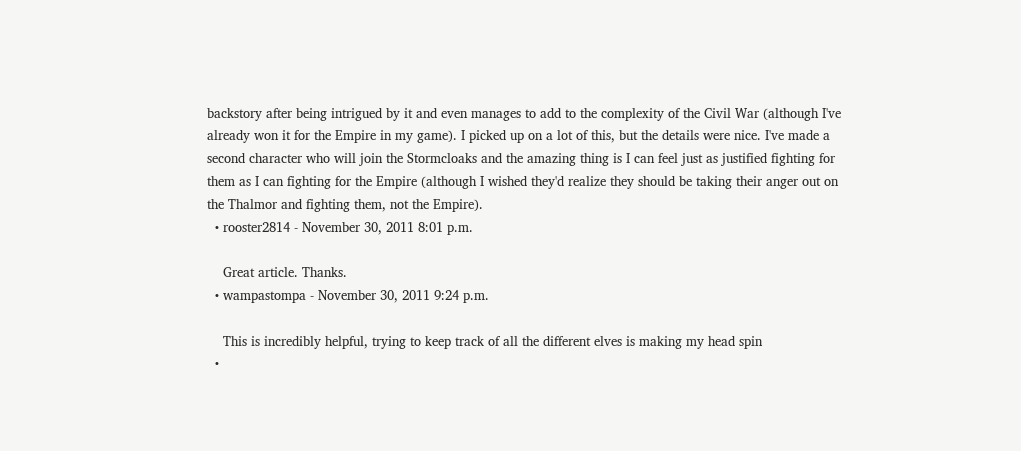backstory after being intrigued by it and even manages to add to the complexity of the Civil War (although I've already won it for the Empire in my game). I picked up on a lot of this, but the details were nice. I've made a second character who will join the Stormcloaks and the amazing thing is I can feel just as justified fighting for them as I can fighting for the Empire (although I wished they'd realize they should be taking their anger out on the Thalmor and fighting them, not the Empire).
  • rooster2814 - November 30, 2011 8:01 p.m.

    Great article. Thanks.
  • wampastompa - November 30, 2011 9:24 p.m.

    This is incredibly helpful, trying to keep track of all the different elves is making my head spin
  •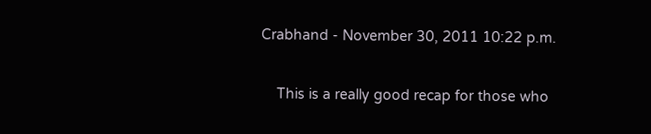Crabhand - November 30, 2011 10:22 p.m.

    This is a really good recap for those who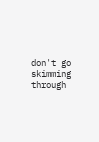don't go skimming through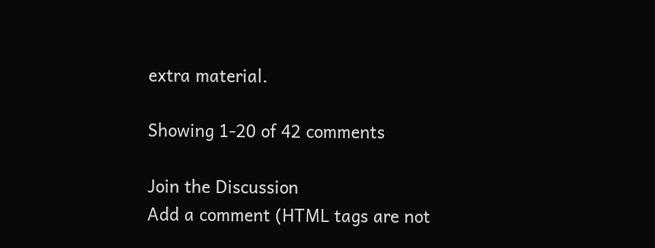extra material.

Showing 1-20 of 42 comments

Join the Discussion
Add a comment (HTML tags are not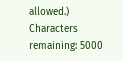allowed.)
Characters remaining: 5000